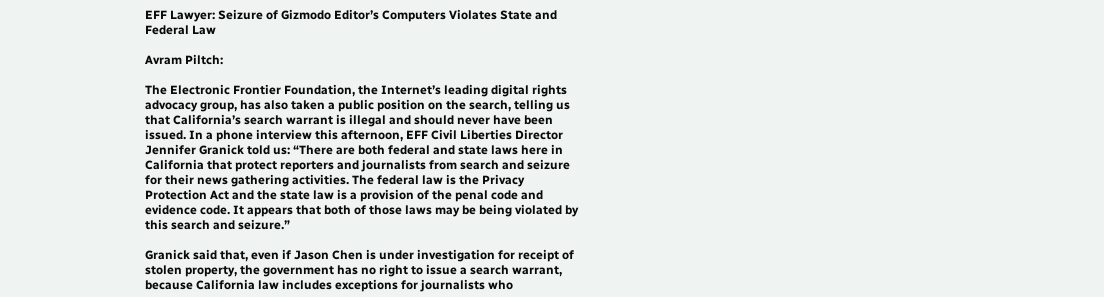EFF Lawyer: Seizure of Gizmodo Editor’s Computers Violates State and Federal Law

Avram Piltch:

The Electronic Frontier Foundation, the Internet’s leading digital rights advocacy group, has also taken a public position on the search, telling us that California’s search warrant is illegal and should never have been issued. In a phone interview this afternoon, EFF Civil Liberties Director Jennifer Granick told us: “There are both federal and state laws here in California that protect reporters and journalists from search and seizure for their news gathering activities. The federal law is the Privacy Protection Act and the state law is a provision of the penal code and evidence code. It appears that both of those laws may be being violated by this search and seizure.”

Granick said that, even if Jason Chen is under investigation for receipt of stolen property, the government has no right to issue a search warrant, because California law includes exceptions for journalists who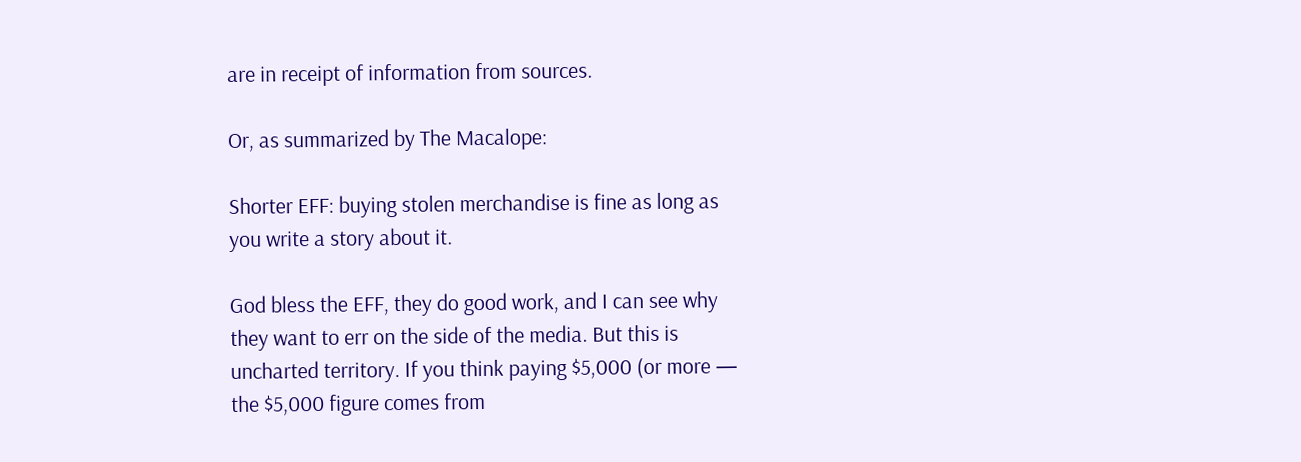are in receipt of information from sources.

Or, as summarized by The Macalope:

Shorter EFF: buying stolen merchandise is fine as long as you write a story about it.

God bless the EFF, they do good work, and I can see why they want to err on the side of the media. But this is uncharted territory. If you think paying $5,000 (or more — the $5,000 figure comes from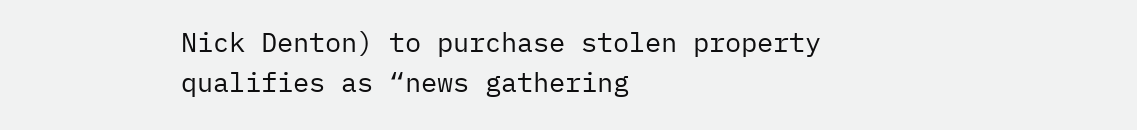Nick Denton) to purchase stolen property qualifies as “news gathering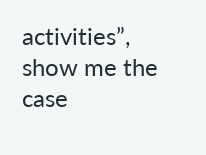activities”, show me the case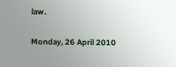law.

Monday, 26 April 2010